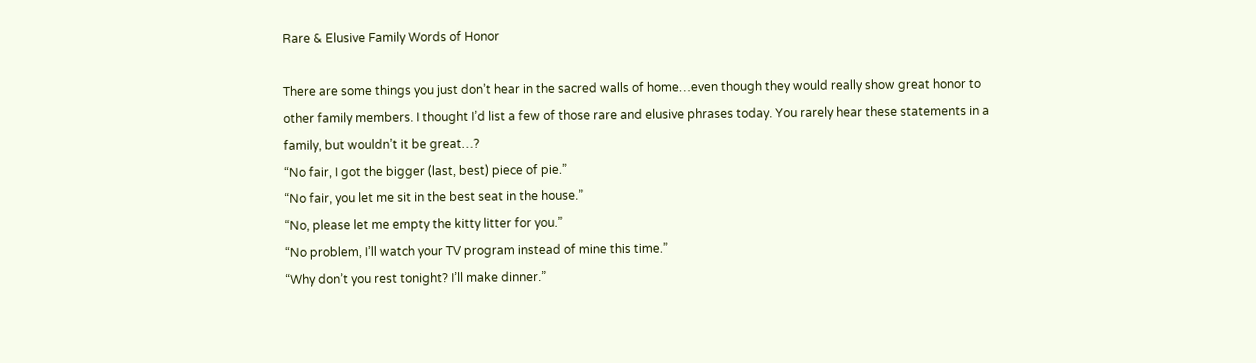Rare & Elusive Family Words of Honor

There are some things you just don’t hear in the sacred walls of home…even though they would really show great honor to other family members. I thought I’d list a few of those rare and elusive phrases today. You rarely hear these statements in a family, but wouldn’t it be great…?
“No fair, I got the bigger (last, best) piece of pie.”
“No fair, you let me sit in the best seat in the house.”
“No, please let me empty the kitty litter for you.”
“No problem, I’ll watch your TV program instead of mine this time.”
“Why don’t you rest tonight? I’ll make dinner.”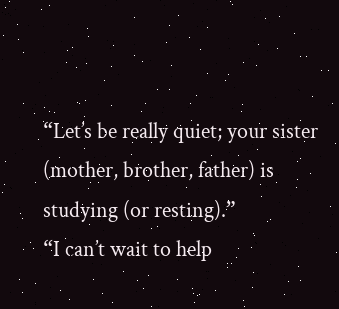“Let’s be really quiet; your sister (mother, brother, father) is studying (or resting).”
“I can’t wait to help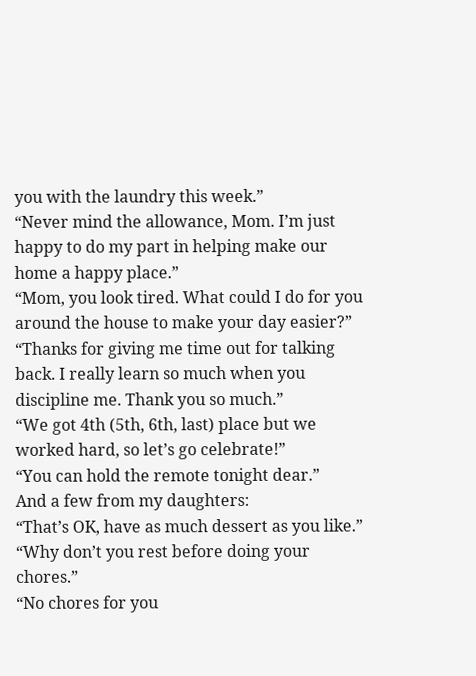you with the laundry this week.”
“Never mind the allowance, Mom. I’m just happy to do my part in helping make our home a happy place.”
“Mom, you look tired. What could I do for you around the house to make your day easier?”
“Thanks for giving me time out for talking back. I really learn so much when you discipline me. Thank you so much.”
“We got 4th (5th, 6th, last) place but we worked hard, so let’s go celebrate!”
“You can hold the remote tonight dear.”
And a few from my daughters:
“That’s OK, have as much dessert as you like.”
“Why don’t you rest before doing your chores.”
“No chores for you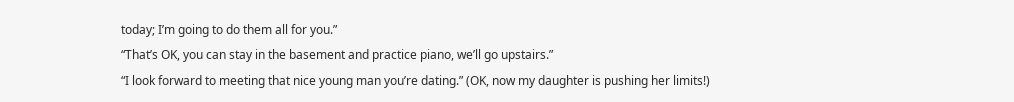today; I’m going to do them all for you.”
“That’s OK, you can stay in the basement and practice piano, we’ll go upstairs.”
“I look forward to meeting that nice young man you’re dating.” (OK, now my daughter is pushing her limits!)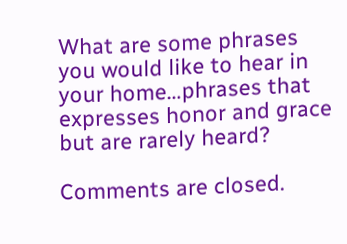What are some phrases you would like to hear in your home…phrases that expresses honor and grace but are rarely heard?

Comments are closed.